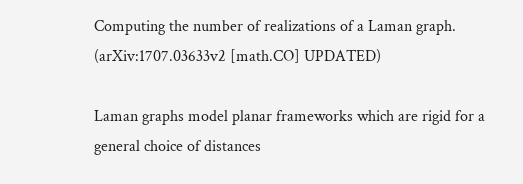Computing the number of realizations of a Laman graph. (arXiv:1707.03633v2 [math.CO] UPDATED)

Laman graphs model planar frameworks which are rigid for a general choice of distances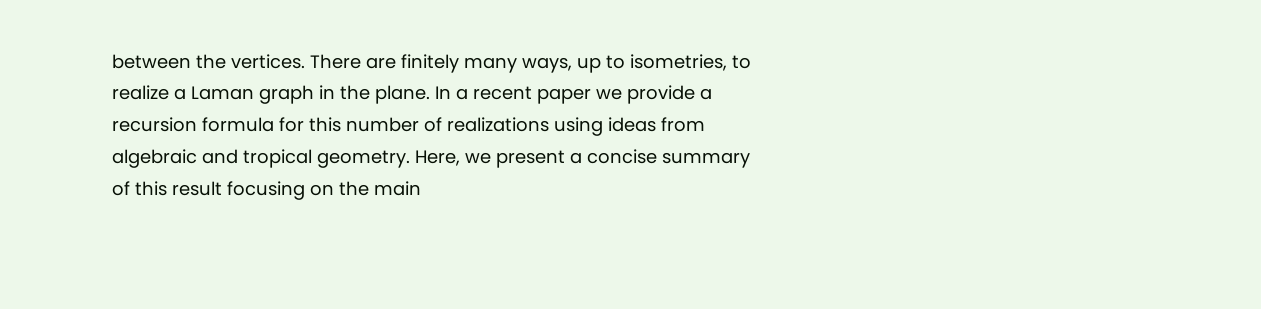between the vertices. There are finitely many ways, up to isometries, to realize a Laman graph in the plane. In a recent paper we provide a recursion formula for this number of realizations using ideas from algebraic and tropical geometry. Here, we present a concise summary of this result focusing on the main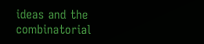ideas and the combinatorial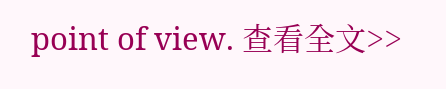point of view. 查看全文>>